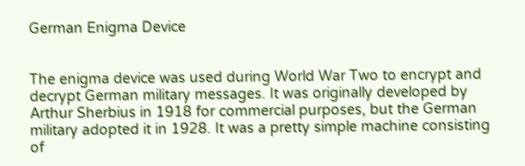German Enigma Device


The enigma device was used during World War Two to encrypt and decrypt German military messages. It was originally developed by Arthur Sherbius in 1918 for commercial purposes, but the German military adopted it in 1928. It was a pretty simple machine consisting of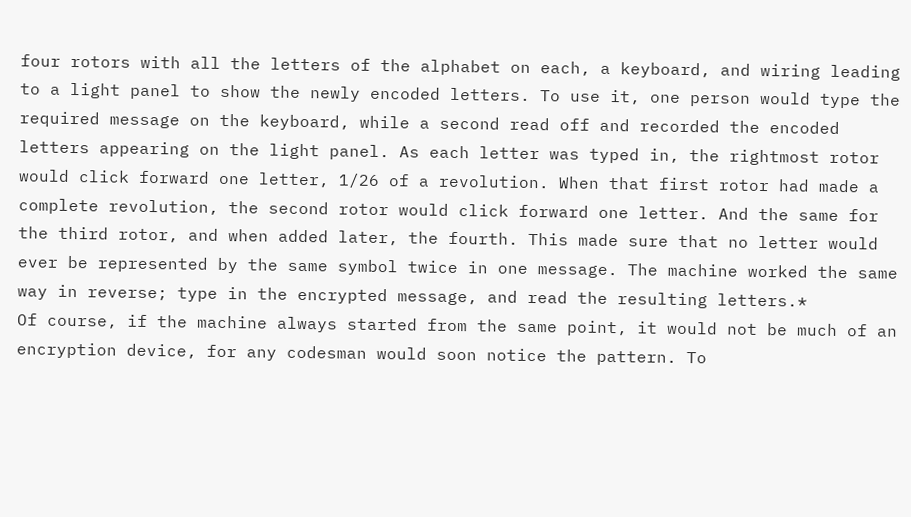four rotors with all the letters of the alphabet on each, a keyboard, and wiring leading to a light panel to show the newly encoded letters. To use it, one person would type the required message on the keyboard, while a second read off and recorded the encoded letters appearing on the light panel. As each letter was typed in, the rightmost rotor would click forward one letter, 1/26 of a revolution. When that first rotor had made a complete revolution, the second rotor would click forward one letter. And the same for the third rotor, and when added later, the fourth. This made sure that no letter would ever be represented by the same symbol twice in one message. The machine worked the same way in reverse; type in the encrypted message, and read the resulting letters.*
Of course, if the machine always started from the same point, it would not be much of an encryption device, for any codesman would soon notice the pattern. To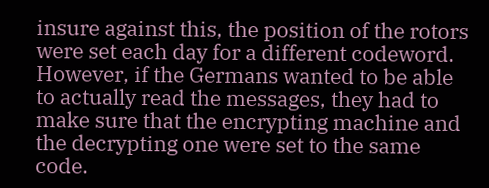insure against this, the position of the rotors were set each day for a different codeword. However, if the Germans wanted to be able to actually read the messages, they had to make sure that the encrypting machine and the decrypting one were set to the same code.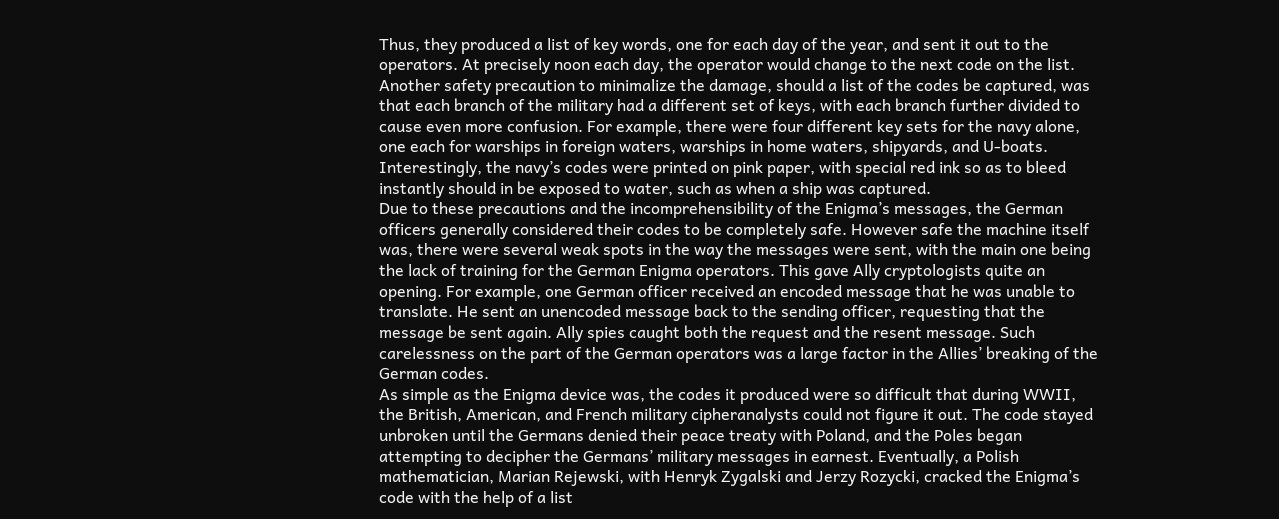Thus, they produced a list of key words, one for each day of the year, and sent it out to the operators. At precisely noon each day, the operator would change to the next code on the list.
Another safety precaution to minimalize the damage, should a list of the codes be captured, was that each branch of the military had a different set of keys, with each branch further divided to cause even more confusion. For example, there were four different key sets for the navy alone, one each for warships in foreign waters, warships in home waters, shipyards, and U-boats. Interestingly, the navy’s codes were printed on pink paper, with special red ink so as to bleed instantly should in be exposed to water, such as when a ship was captured.
Due to these precautions and the incomprehensibility of the Enigma’s messages, the German officers generally considered their codes to be completely safe. However safe the machine itself was, there were several weak spots in the way the messages were sent, with the main one being the lack of training for the German Enigma operators. This gave Ally cryptologists quite an opening. For example, one German officer received an encoded message that he was unable to translate. He sent an unencoded message back to the sending officer, requesting that the message be sent again. Ally spies caught both the request and the resent message. Such carelessness on the part of the German operators was a large factor in the Allies’ breaking of the German codes.
As simple as the Enigma device was, the codes it produced were so difficult that during WWII, the British, American, and French military cipheranalysts could not figure it out. The code stayed unbroken until the Germans denied their peace treaty with Poland, and the Poles began attempting to decipher the Germans’ military messages in earnest. Eventually, a Polish mathematician, Marian Rejewski, with Henryk Zygalski and Jerzy Rozycki, cracked the Enigma’s code with the help of a list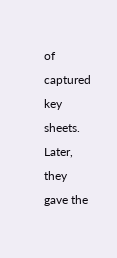of captured key sheets. Later, they gave the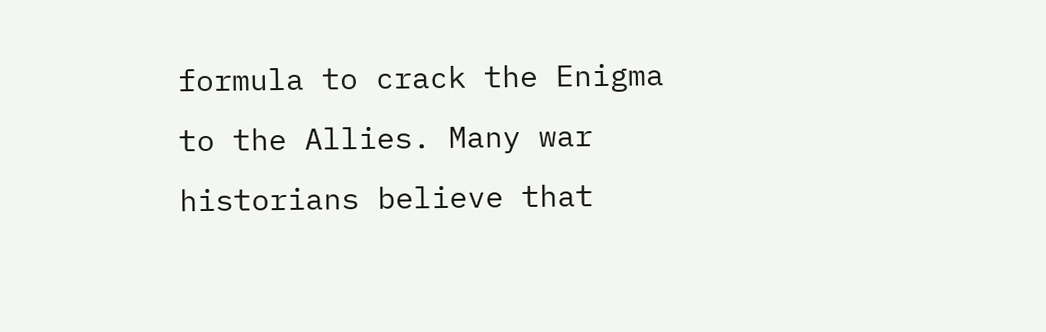formula to crack the Enigma to the Allies. Many war historians believe that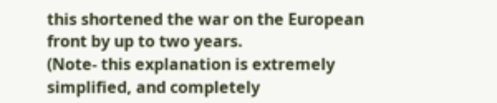this shortened the war on the European front by up to two years.
(Note- this explanation is extremely simplified, and completely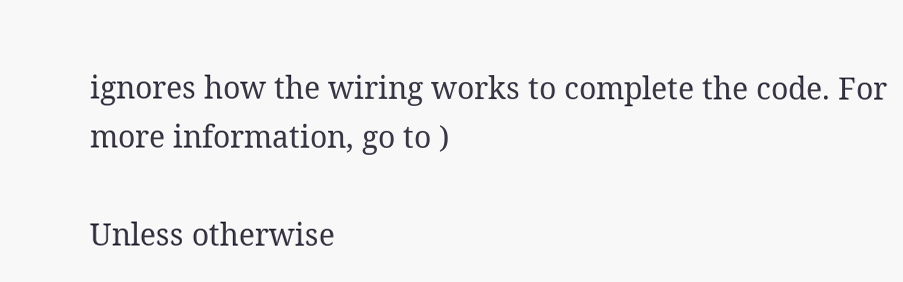ignores how the wiring works to complete the code. For more information, go to )

Unless otherwise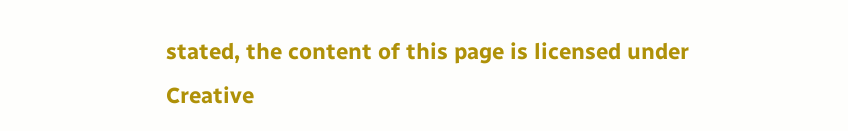stated, the content of this page is licensed under Creative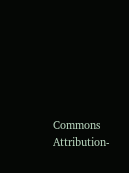Commons Attribution-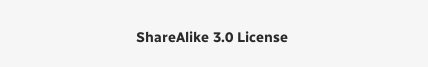ShareAlike 3.0 License